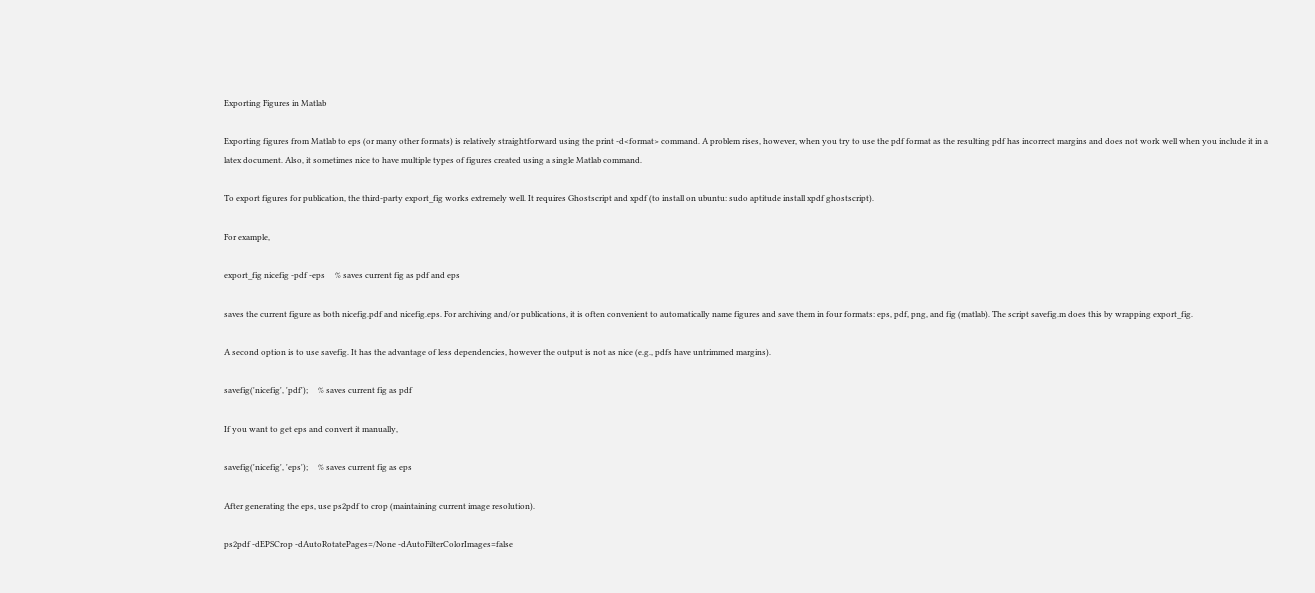Exporting Figures in Matlab

Exporting figures from Matlab to eps (or many other formats) is relatively straightforward using the print -d<format> command. A problem rises, however, when you try to use the pdf format as the resulting pdf has incorrect margins and does not work well when you include it in a latex document. Also, it sometimes nice to have multiple types of figures created using a single Matlab command.

To export figures for publication, the third-party export_fig works extremely well. It requires Ghostscript and xpdf (to install on ubuntu: sudo aptitude install xpdf ghostscript).

For example,

export_fig nicefig -pdf -eps     % saves current fig as pdf and eps

saves the current figure as both nicefig.pdf and nicefig.eps. For archiving and/or publications, it is often convenient to automatically name figures and save them in four formats: eps, pdf, png, and fig (matlab). The script savefig.m does this by wrapping export_fig.

A second option is to use savefig. It has the advantage of less dependencies, however the output is not as nice (e.g., pdfs have untrimmed margins).

savefig('nicefig', 'pdf');     % saves current fig as pdf

If you want to get eps and convert it manually,

savefig('nicefig', 'eps');     % saves current fig as eps

After generating the eps, use ps2pdf to crop (maintaining current image resolution).

ps2pdf -dEPSCrop -dAutoRotatePages=/None -dAutoFilterColorImages=false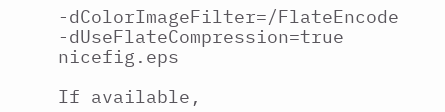-dColorImageFilter=/FlateEncode -dUseFlateCompression=true nicefig.eps

If available,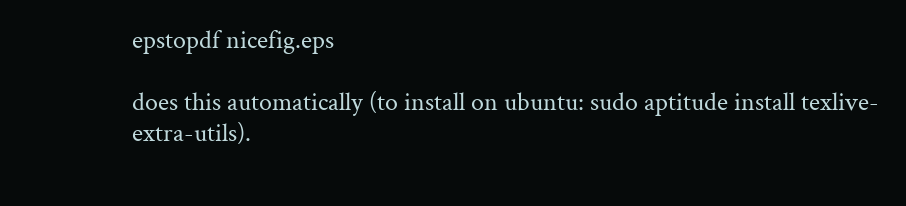epstopdf nicefig.eps

does this automatically (to install on ubuntu: sudo aptitude install texlive-extra-utils).